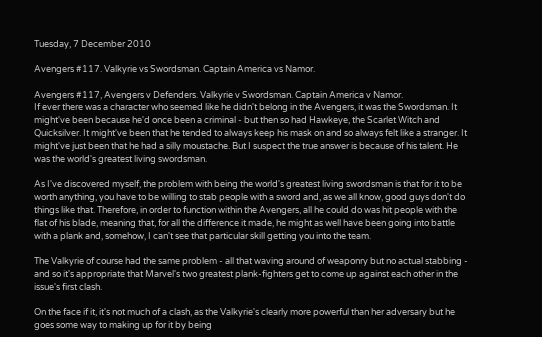Tuesday, 7 December 2010

Avengers #117. Valkyrie vs Swordsman. Captain America vs Namor.

Avengers #117, Avengers v Defenders. Valkyrie v Swordsman. Captain America v Namor.
If ever there was a character who seemed like he didn't belong in the Avengers, it was the Swordsman. It might've been because he'd once been a criminal - but then so had Hawkeye, the Scarlet Witch and Quicksilver. It might've been that he tended to always keep his mask on and so always felt like a stranger. It might've just been that he had a silly moustache. But I suspect the true answer is because of his talent. He was the world's greatest living swordsman.

As I've discovered myself, the problem with being the world's greatest living swordsman is that for it to be worth anything, you have to be willing to stab people with a sword and, as we all know, good guys don't do things like that. Therefore, in order to function within the Avengers, all he could do was hit people with the flat of his blade, meaning that, for all the difference it made, he might as well have been going into battle with a plank and, somehow, I can't see that particular skill getting you into the team.

The Valkyrie of course had the same problem - all that waving around of weaponry but no actual stabbing - and so it's appropriate that Marvel's two greatest plank-fighters get to come up against each other in the issue's first clash.

On the face if it, it's not much of a clash, as the Valkyrie's clearly more powerful than her adversary but he goes some way to making up for it by being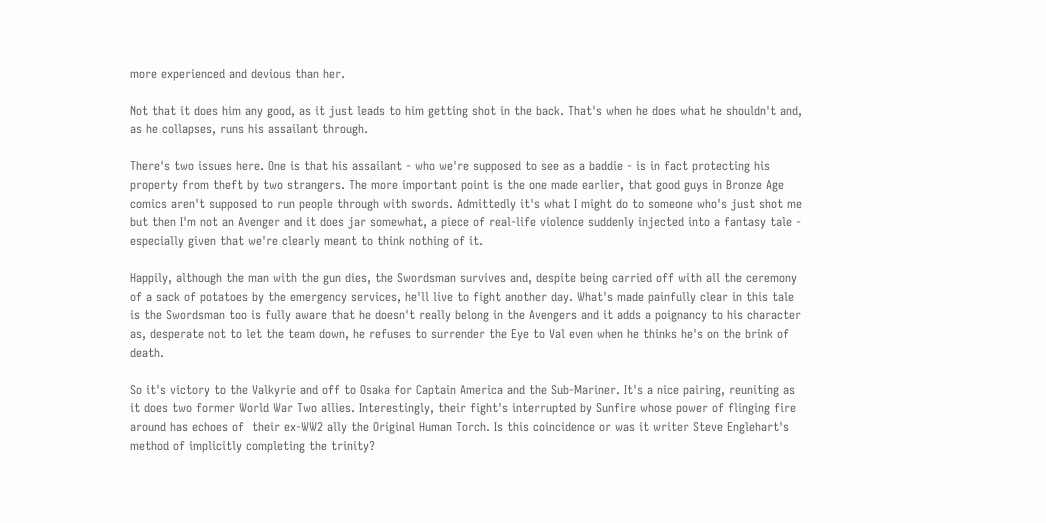more experienced and devious than her.

Not that it does him any good, as it just leads to him getting shot in the back. That's when he does what he shouldn't and, as he collapses, runs his assailant through.

There's two issues here. One is that his assailant - who we're supposed to see as a baddie - is in fact protecting his property from theft by two strangers. The more important point is the one made earlier, that good guys in Bronze Age comics aren't supposed to run people through with swords. Admittedly it's what I might do to someone who's just shot me but then I'm not an Avenger and it does jar somewhat, a piece of real-life violence suddenly injected into a fantasy tale - especially given that we're clearly meant to think nothing of it.

Happily, although the man with the gun dies, the Swordsman survives and, despite being carried off with all the ceremony of a sack of potatoes by the emergency services, he'll live to fight another day. What's made painfully clear in this tale is the Swordsman too is fully aware that he doesn't really belong in the Avengers and it adds a poignancy to his character as, desperate not to let the team down, he refuses to surrender the Eye to Val even when he thinks he's on the brink of death.

So it's victory to the Valkyrie and off to Osaka for Captain America and the Sub-Mariner. It's a nice pairing, reuniting as it does two former World War Two allies. Interestingly, their fight's interrupted by Sunfire whose power of flinging fire around has echoes of  their ex-WW2 ally the Original Human Torch. Is this coincidence or was it writer Steve Englehart's method of implicitly completing the trinity?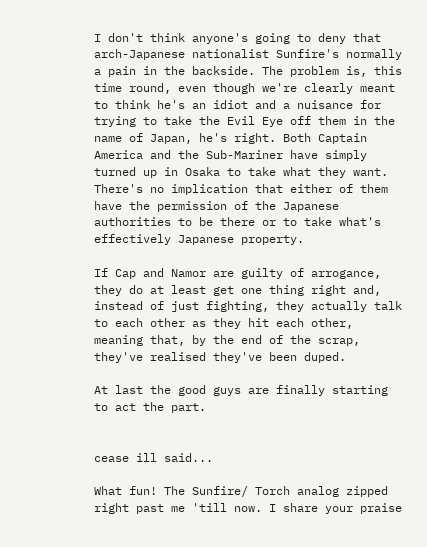I don't think anyone's going to deny that arch-Japanese nationalist Sunfire's normally a pain in the backside. The problem is, this time round, even though we're clearly meant to think he's an idiot and a nuisance for trying to take the Evil Eye off them in the name of Japan, he's right. Both Captain America and the Sub-Mariner have simply turned up in Osaka to take what they want. There's no implication that either of them have the permission of the Japanese authorities to be there or to take what's effectively Japanese property.

If Cap and Namor are guilty of arrogance, they do at least get one thing right and, instead of just fighting, they actually talk to each other as they hit each other, meaning that, by the end of the scrap, they've realised they've been duped.

At last the good guys are finally starting to act the part.


cease ill said...

What fun! The Sunfire/ Torch analog zipped right past me 'till now. I share your praise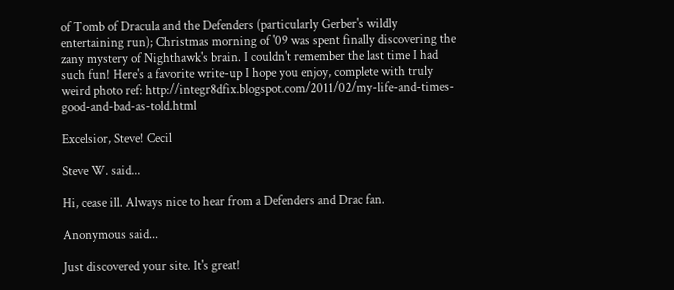of Tomb of Dracula and the Defenders (particularly Gerber's wildly entertaining run); Christmas morning of '09 was spent finally discovering the zany mystery of Nighthawk's brain. I couldn't remember the last time I had such fun! Here's a favorite write-up I hope you enjoy, complete with truly weird photo ref: http://integr8dfix.blogspot.com/2011/02/my-life-and-times-good-and-bad-as-told.html

Excelsior, Steve! Cecil

Steve W. said...

Hi, cease ill. Always nice to hear from a Defenders and Drac fan.

Anonymous said...

Just discovered your site. It's great!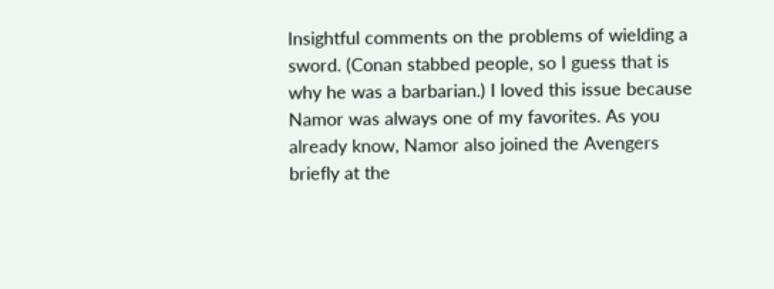Insightful comments on the problems of wielding a sword. (Conan stabbed people, so I guess that is why he was a barbarian.) I loved this issue because Namor was always one of my favorites. As you already know, Namor also joined the Avengers briefly at the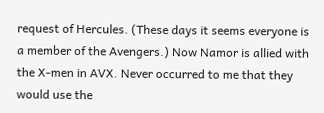request of Hercules. (These days it seems everyone is a member of the Avengers.) Now Namor is allied with the X-men in AVX. Never occurred to me that they would use the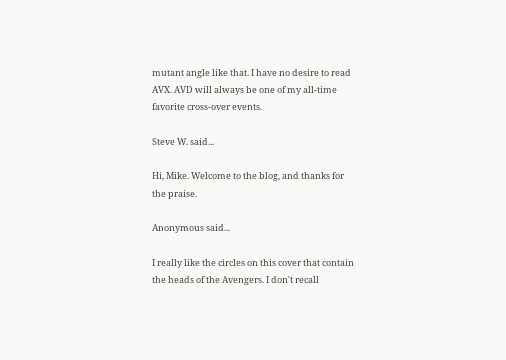mutant angle like that. I have no desire to read AVX. AVD will always be one of my all-time favorite cross-over events.

Steve W. said...

Hi, Mike. Welcome to the blog, and thanks for the praise.

Anonymous said...

I really like the circles on this cover that contain the heads of the Avengers. I don't recall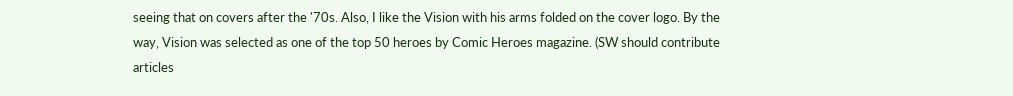seeing that on covers after the '70s. Also, I like the Vision with his arms folded on the cover logo. By the way, Vision was selected as one of the top 50 heroes by Comic Heroes magazine. (SW should contribute articles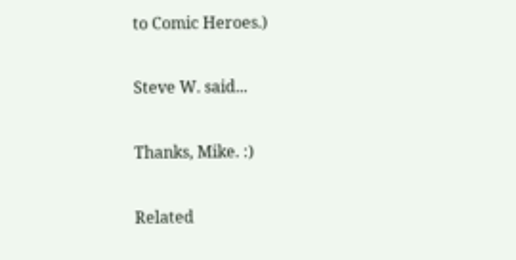to Comic Heroes.)

Steve W. said...

Thanks, Mike. :)

Related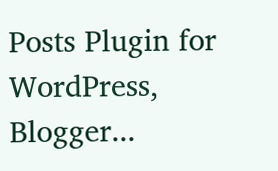Posts Plugin for WordPress, Blogger...